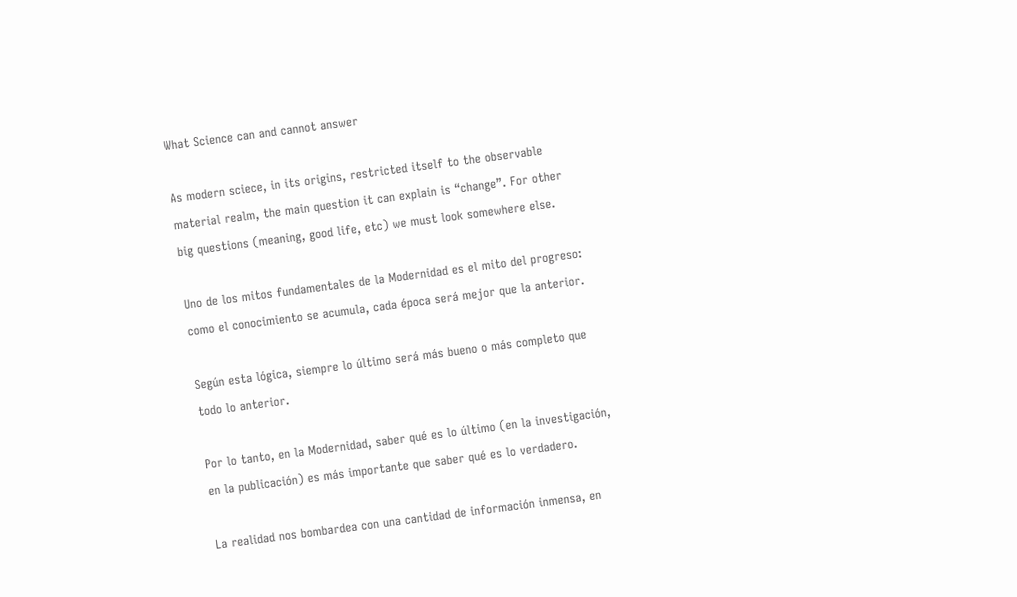What Science can and cannot answer

As modern sciece, in its origins, restricted itself to the observable material realm, the main question it can explain is “change”. For other big questions (meaning, good life, etc) we must look somewhere else.

Uno de los mitos fundamentales de la Modernidad es el mito del progreso: como el conocimiento se acumula, cada época será mejor que la anterior.

Según esta lógica, siempre lo último será más bueno o más completo que todo lo anterior.

Por lo tanto, en la Modernidad, saber qué es lo último (en la investigación, en la publicación) es más importante que saber qué es lo verdadero.

La realidad nos bombardea con una cantidad de información inmensa, en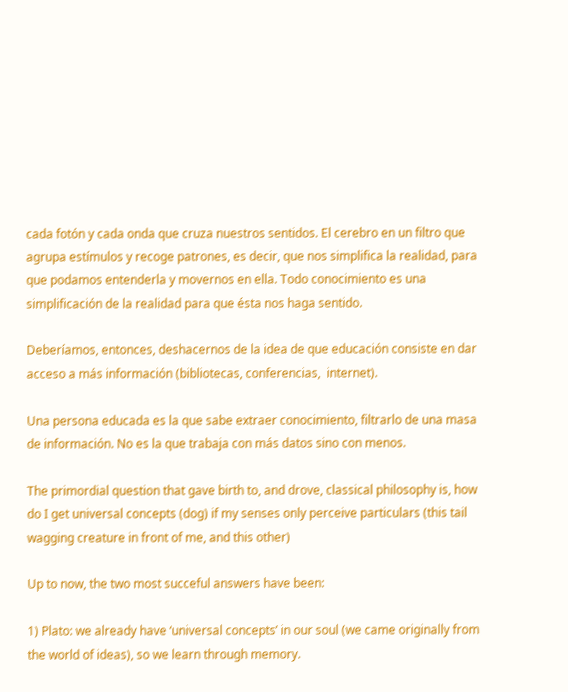cada fotón y cada onda que cruza nuestros sentidos. El cerebro en un filtro que agrupa estímulos y recoge patrones, es decir, que nos simplifica la realidad, para que podamos entenderla y movernos en ella. Todo conocimiento es una simplificación de la realidad para que ésta nos haga sentido.

Deberíamos, entonces, deshacernos de la idea de que educación consiste en dar acceso a más información (bibliotecas, conferencias,  internet).

Una persona educada es la que sabe extraer conocimiento, filtrarlo de una masa de información. No es la que trabaja con más datos sino con menos.

The primordial question that gave birth to, and drove, classical philosophy is, how do I get universal concepts (dog) if my senses only perceive particulars (this tail wagging creature in front of me, and this other)

Up to now, the two most succeful answers have been:

1) Plato: we already have ‘universal concepts’ in our soul (we came originally from the world of ideas), so we learn through memory.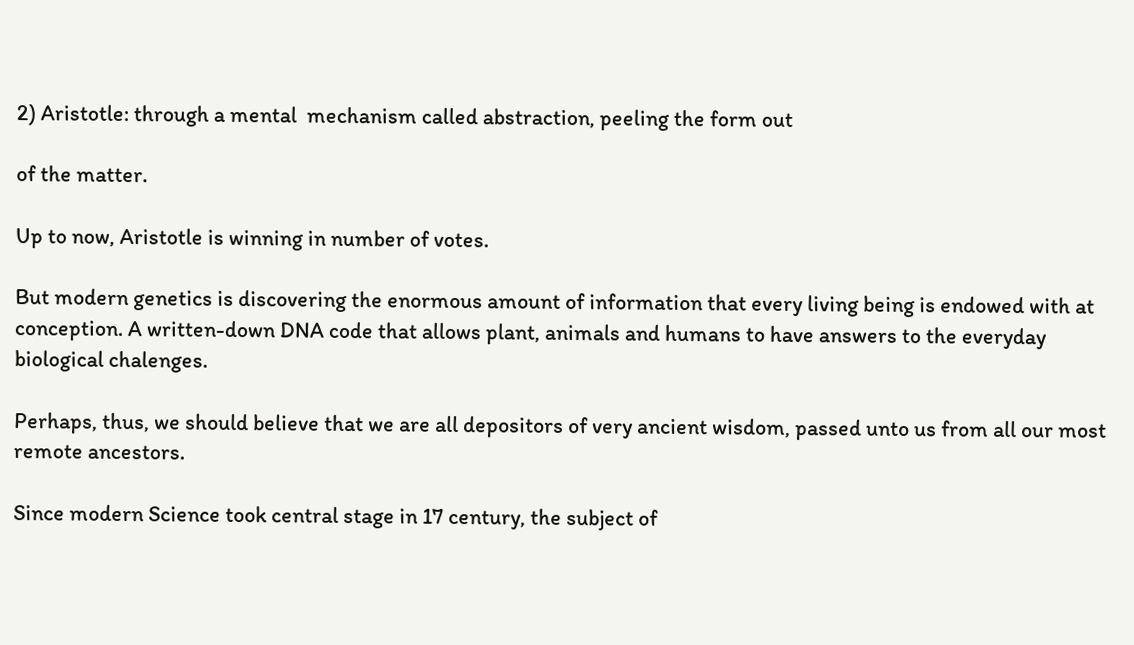2) Aristotle: through a mental  mechanism called abstraction, peeling the form out

of the matter.

Up to now, Aristotle is winning in number of votes.

But modern genetics is discovering the enormous amount of information that every living being is endowed with at conception. A written-down DNA code that allows plant, animals and humans to have answers to the everyday biological chalenges.

Perhaps, thus, we should believe that we are all depositors of very ancient wisdom, passed unto us from all our most remote ancestors.

Since modern Science took central stage in 17 century, the subject of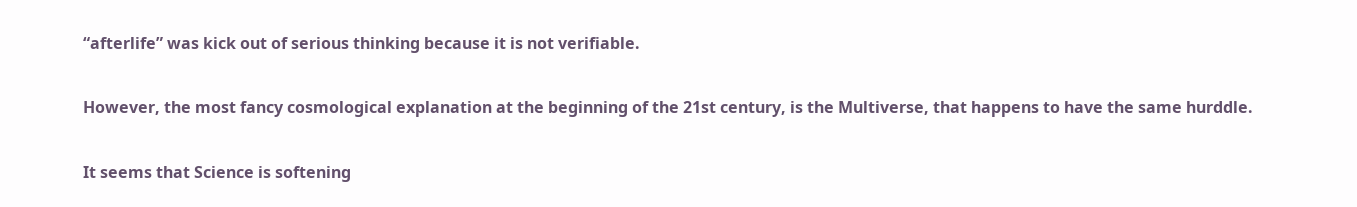“afterlife” was kick out of serious thinking because it is not verifiable.

However, the most fancy cosmological explanation at the beginning of the 21st century, is the Multiverse, that happens to have the same hurddle.

It seems that Science is softening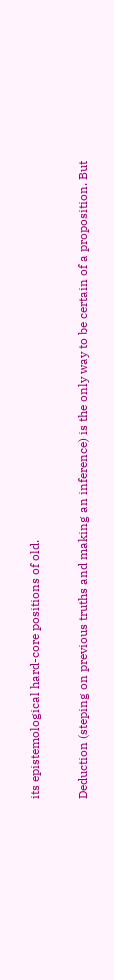its epistemological hard-core positions of old.

Deduction (steping on previous truths and making an inference) is the only way to be certain of a proposition. But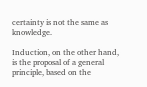certainty is not the same as knowledge.

Induction, on the other hand, is the proposal of a general principle, based on the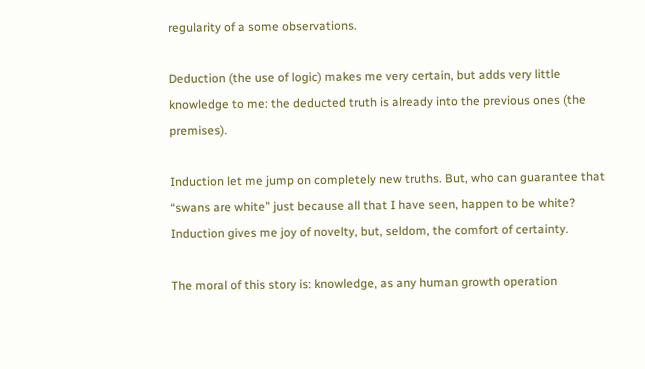regularity of a some observations.

Deduction (the use of logic) makes me very certain, but adds very little knowledge to me: the deducted truth is already into the previous ones (the premises).

Induction let me jump on completely new truths. But, who can guarantee that “swans are white” just because all that I have seen, happen to be white? Induction gives me joy of novelty, but, seldom, the comfort of certainty.

The moral of this story is: knowledge, as any human growth operation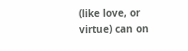(like love, or virtue) can on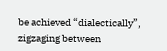be achieved “dialectically”, zigzaging between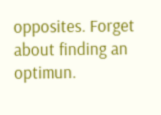opposites. Forget about finding an optimun.